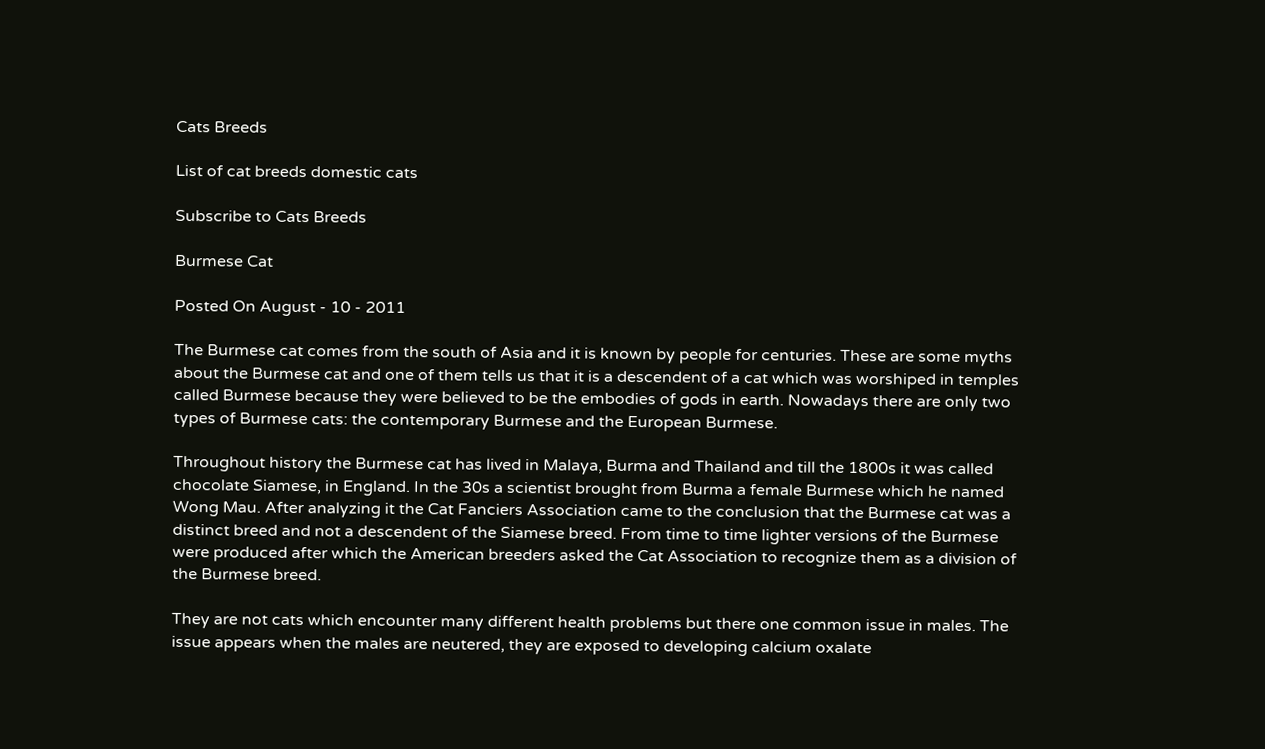Cats Breeds

List of cat breeds domestic cats

Subscribe to Cats Breeds

Burmese Cat

Posted On August - 10 - 2011

The Burmese cat comes from the south of Asia and it is known by people for centuries. These are some myths about the Burmese cat and one of them tells us that it is a descendent of a cat which was worshiped in temples called Burmese because they were believed to be the embodies of gods in earth. Nowadays there are only two types of Burmese cats: the contemporary Burmese and the European Burmese.

Throughout history the Burmese cat has lived in Malaya, Burma and Thailand and till the 1800s it was called chocolate Siamese, in England. In the 30s a scientist brought from Burma a female Burmese which he named Wong Mau. After analyzing it the Cat Fanciers Association came to the conclusion that the Burmese cat was a distinct breed and not a descendent of the Siamese breed. From time to time lighter versions of the Burmese were produced after which the American breeders asked the Cat Association to recognize them as a division of the Burmese breed.

They are not cats which encounter many different health problems but there one common issue in males. The issue appears when the males are neutered, they are exposed to developing calcium oxalate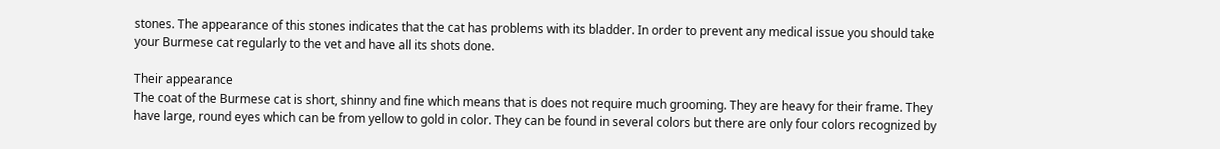stones. The appearance of this stones indicates that the cat has problems with its bladder. In order to prevent any medical issue you should take your Burmese cat regularly to the vet and have all its shots done.

Their appearance
The coat of the Burmese cat is short, shinny and fine which means that is does not require much grooming. They are heavy for their frame. They have large, round eyes which can be from yellow to gold in color. They can be found in several colors but there are only four colors recognized by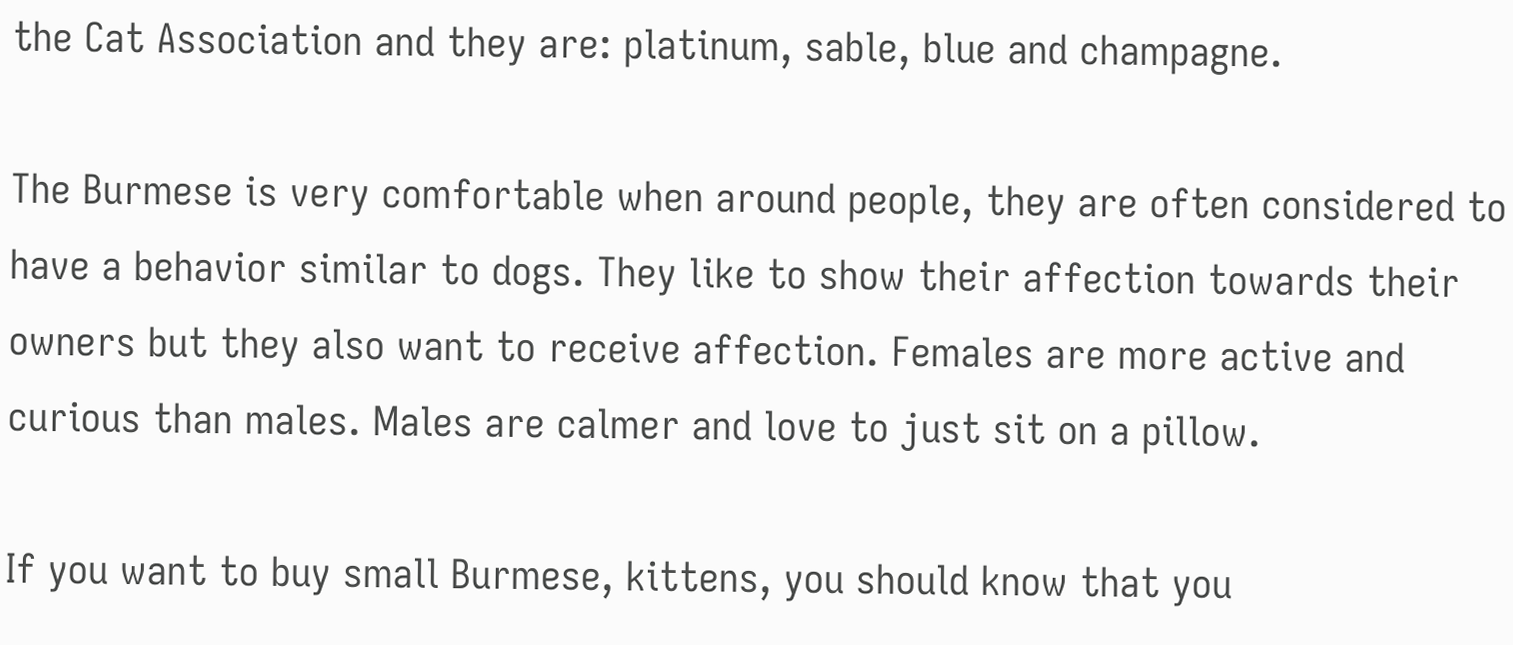the Cat Association and they are: platinum, sable, blue and champagne.

The Burmese is very comfortable when around people, they are often considered to have a behavior similar to dogs. They like to show their affection towards their owners but they also want to receive affection. Females are more active and curious than males. Males are calmer and love to just sit on a pillow.

If you want to buy small Burmese, kittens, you should know that you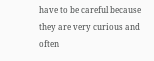have to be careful because they are very curious and often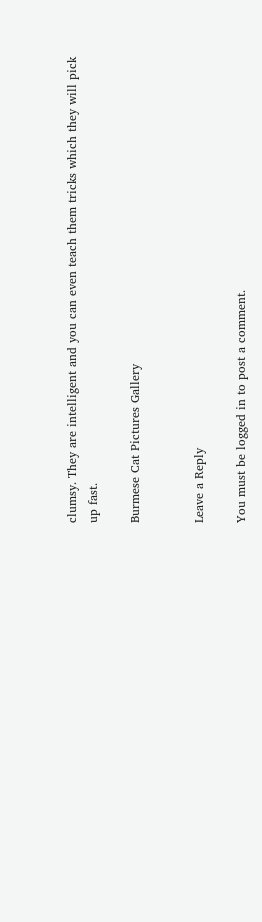clumsy. They are intelligent and you can even teach them tricks which they will pick up fast.

Burmese Cat Pictures Gallery


Leave a Reply

You must be logged in to post a comment.